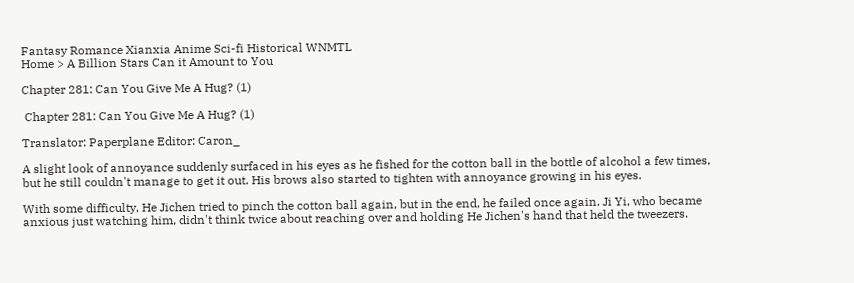Fantasy Romance Xianxia Anime Sci-fi Historical WNMTL
Home > A Billion Stars Can it Amount to You

Chapter 281: Can You Give Me A Hug? (1)

 Chapter 281: Can You Give Me A Hug? (1)

Translator: Paperplane Editor: Caron_

A slight look of annoyance suddenly surfaced in his eyes as he fished for the cotton ball in the bottle of alcohol a few times, but he still couldn't manage to get it out. His brows also started to tighten with annoyance growing in his eyes.

With some difficulty, He Jichen tried to pinch the cotton ball again, but in the end, he failed once again. Ji Yi, who became anxious just watching him, didn't think twice about reaching over and holding He Jichen's hand that held the tweezers.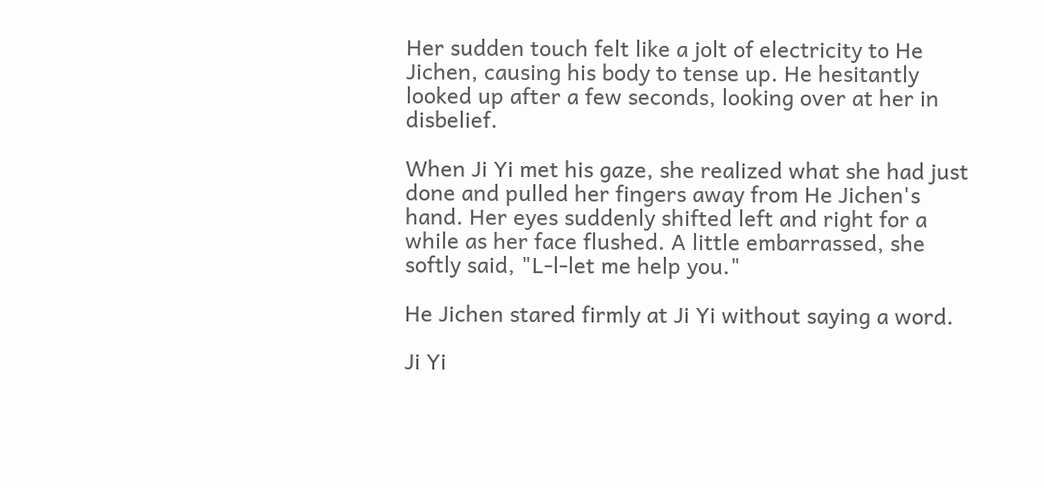Her sudden touch felt like a jolt of electricity to He Jichen, causing his body to tense up. He hesitantly looked up after a few seconds, looking over at her in disbelief.

When Ji Yi met his gaze, she realized what she had just done and pulled her fingers away from He Jichen's hand. Her eyes suddenly shifted left and right for a while as her face flushed. A little embarrassed, she softly said, "L-l-let me help you."

He Jichen stared firmly at Ji Yi without saying a word.

Ji Yi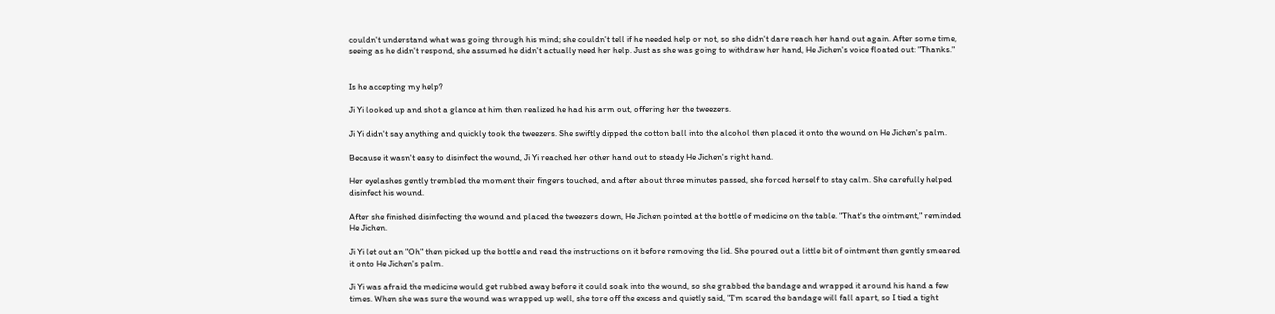couldn't understand what was going through his mind; she couldn't tell if he needed help or not, so she didn't dare reach her hand out again. After some time, seeing as he didn't respond, she assumed he didn't actually need her help. Just as she was going to withdraw her hand, He Jichen's voice floated out: "Thanks."


Is he accepting my help?

Ji Yi looked up and shot a glance at him then realized he had his arm out, offering her the tweezers.

Ji Yi didn't say anything and quickly took the tweezers. She swiftly dipped the cotton ball into the alcohol then placed it onto the wound on He Jichen's palm.

Because it wasn't easy to disinfect the wound, Ji Yi reached her other hand out to steady He Jichen's right hand.

Her eyelashes gently trembled the moment their fingers touched, and after about three minutes passed, she forced herself to stay calm. She carefully helped disinfect his wound.

After she finished disinfecting the wound and placed the tweezers down, He Jichen pointed at the bottle of medicine on the table. "That's the ointment," reminded He Jichen.

Ji Yi let out an "Oh" then picked up the bottle and read the instructions on it before removing the lid. She poured out a little bit of ointment then gently smeared it onto He Jichen's palm.

Ji Yi was afraid the medicine would get rubbed away before it could soak into the wound, so she grabbed the bandage and wrapped it around his hand a few times. When she was sure the wound was wrapped up well, she tore off the excess and quietly said, "I'm scared the bandage will fall apart, so I tied a tight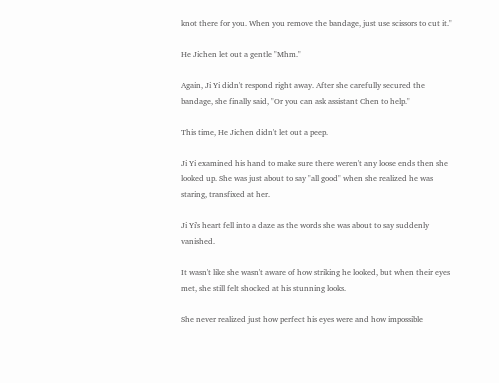knot there for you. When you remove the bandage, just use scissors to cut it."

He Jichen let out a gentle "Mhm."

Again, Ji Yi didn't respond right away. After she carefully secured the bandage, she finally said, "Or you can ask assistant Chen to help."

This time, He Jichen didn't let out a peep.

Ji Yi examined his hand to make sure there weren't any loose ends then she looked up. She was just about to say "all good" when she realized he was staring, transfixed at her.

Ji Yi's heart fell into a daze as the words she was about to say suddenly vanished.

It wasn't like she wasn't aware of how striking he looked, but when their eyes met, she still felt shocked at his stunning looks.

She never realized just how perfect his eyes were and how impossible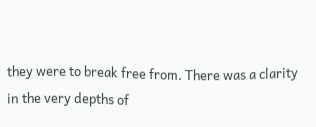they were to break free from. There was a clarity in the very depths of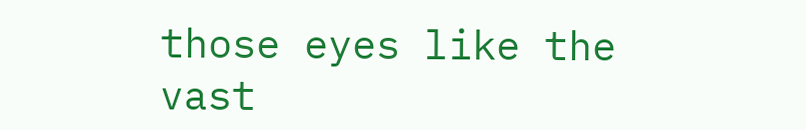those eyes like the vast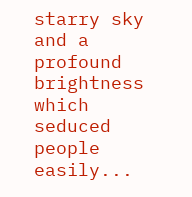starry sky and a profound brightness which seduced people easily...